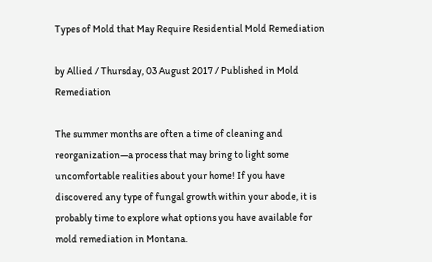Types of Mold that May Require Residential Mold Remediation

by Allied / Thursday, 03 August 2017 / Published in Mold Remediation

The summer months are often a time of cleaning and reorganization—a process that may bring to light some uncomfortable realities about your home! If you have discovered any type of fungal growth within your abode, it is probably time to explore what options you have available for mold remediation in Montana.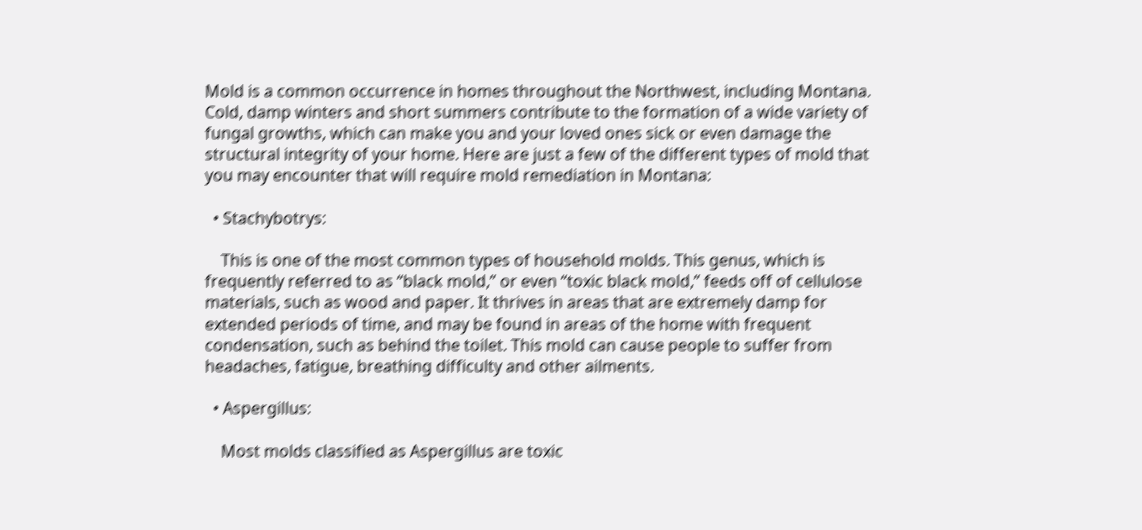Mold is a common occurrence in homes throughout the Northwest, including Montana. Cold, damp winters and short summers contribute to the formation of a wide variety of fungal growths, which can make you and your loved ones sick or even damage the structural integrity of your home. Here are just a few of the different types of mold that you may encounter that will require mold remediation in Montana:

  • Stachybotrys:

    This is one of the most common types of household molds. This genus, which is frequently referred to as “black mold,” or even “toxic black mold,” feeds off of cellulose materials, such as wood and paper. It thrives in areas that are extremely damp for extended periods of time, and may be found in areas of the home with frequent condensation, such as behind the toilet. This mold can cause people to suffer from headaches, fatigue, breathing difficulty and other ailments.

  • Aspergillus:

    Most molds classified as Aspergillus are toxic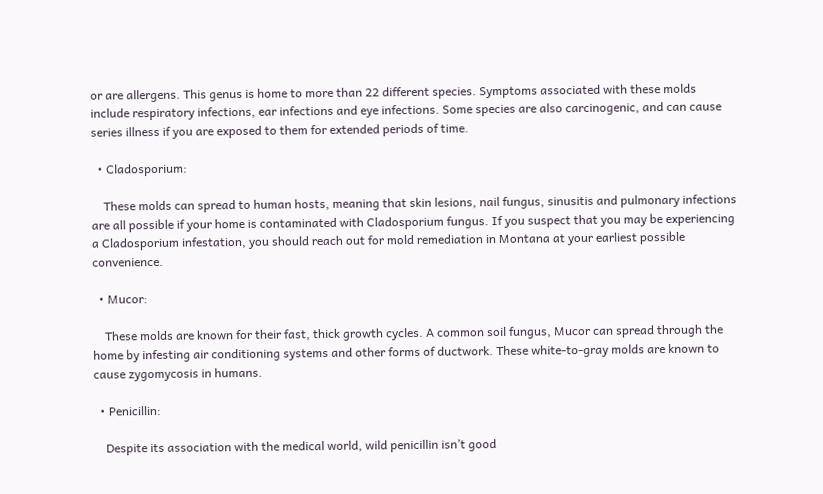or are allergens. This genus is home to more than 22 different species. Symptoms associated with these molds include respiratory infections, ear infections and eye infections. Some species are also carcinogenic, and can cause series illness if you are exposed to them for extended periods of time.

  • Cladosporium:

    These molds can spread to human hosts, meaning that skin lesions, nail fungus, sinusitis and pulmonary infections are all possible if your home is contaminated with Cladosporium fungus. If you suspect that you may be experiencing a Cladosporium infestation, you should reach out for mold remediation in Montana at your earliest possible convenience.

  • Mucor:

    These molds are known for their fast, thick growth cycles. A common soil fungus, Mucor can spread through the home by infesting air conditioning systems and other forms of ductwork. These white-to-gray molds are known to cause zygomycosis in humans.

  • Penicillin:

    Despite its association with the medical world, wild penicillin isn’t good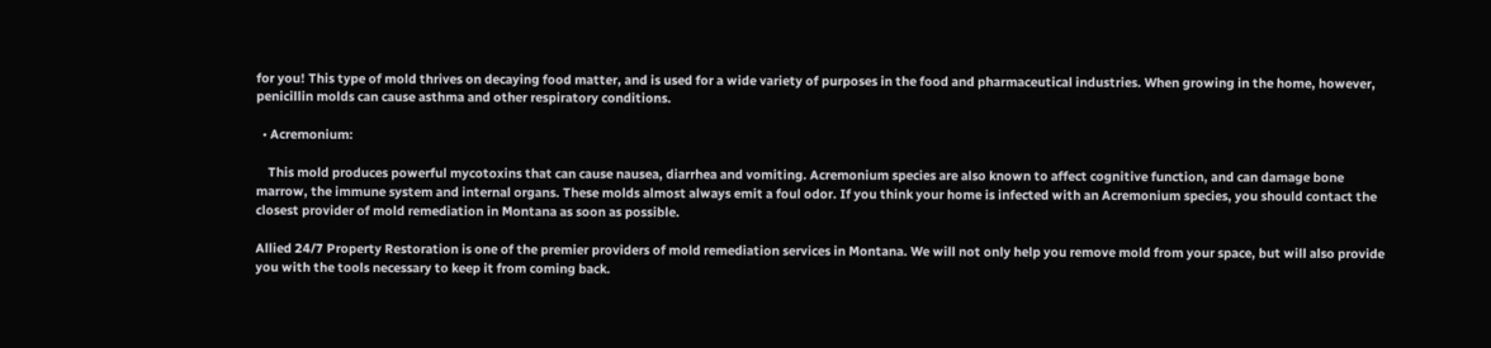for you! This type of mold thrives on decaying food matter, and is used for a wide variety of purposes in the food and pharmaceutical industries. When growing in the home, however, penicillin molds can cause asthma and other respiratory conditions.

  • Acremonium:

    This mold produces powerful mycotoxins that can cause nausea, diarrhea and vomiting. Acremonium species are also known to affect cognitive function, and can damage bone marrow, the immune system and internal organs. These molds almost always emit a foul odor. If you think your home is infected with an Acremonium species, you should contact the closest provider of mold remediation in Montana as soon as possible.

Allied 24/7 Property Restoration is one of the premier providers of mold remediation services in Montana. We will not only help you remove mold from your space, but will also provide you with the tools necessary to keep it from coming back.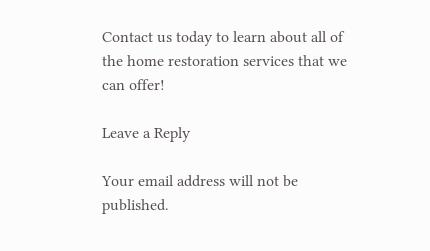Contact us today to learn about all of the home restoration services that we can offer!

Leave a Reply

Your email address will not be published.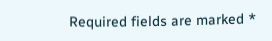Required fields are marked *